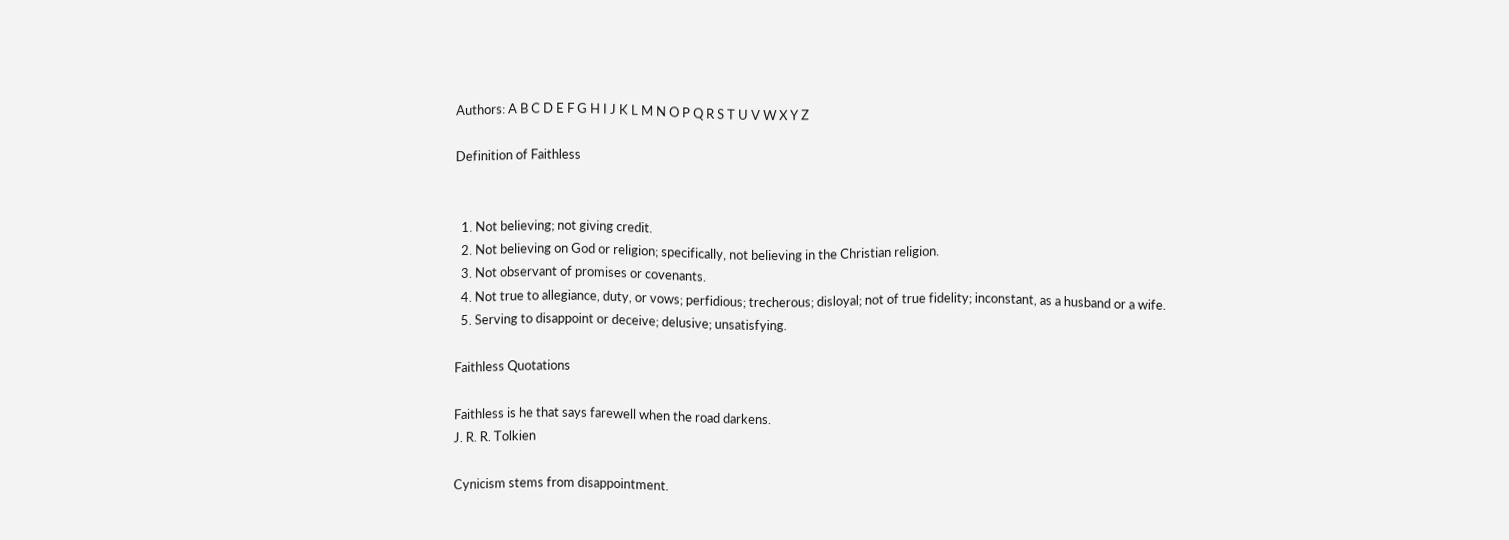Authors: A B C D E F G H I J K L M N O P Q R S T U V W X Y Z

Definition of Faithless


  1. Not believing; not giving credit.
  2. Not believing on God or religion; specifically, not believing in the Christian religion.
  3. Not observant of promises or covenants.
  4. Not true to allegiance, duty, or vows; perfidious; trecherous; disloyal; not of true fidelity; inconstant, as a husband or a wife.
  5. Serving to disappoint or deceive; delusive; unsatisfying.

Faithless Quotations

Faithless is he that says farewell when the road darkens.
J. R. R. Tolkien

Cynicism stems from disappointment.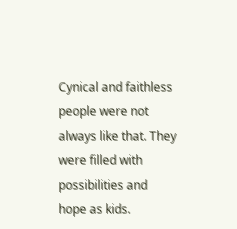Cynical and faithless people were not always like that. They were filled with possibilities and hope as kids.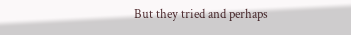But they tried and perhaps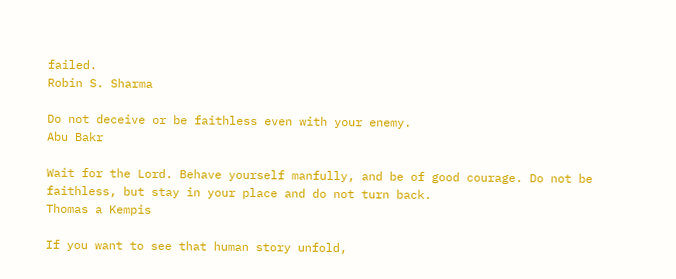failed.
Robin S. Sharma

Do not deceive or be faithless even with your enemy.
Abu Bakr

Wait for the Lord. Behave yourself manfully, and be of good courage. Do not be faithless, but stay in your place and do not turn back.
Thomas a Kempis

If you want to see that human story unfold,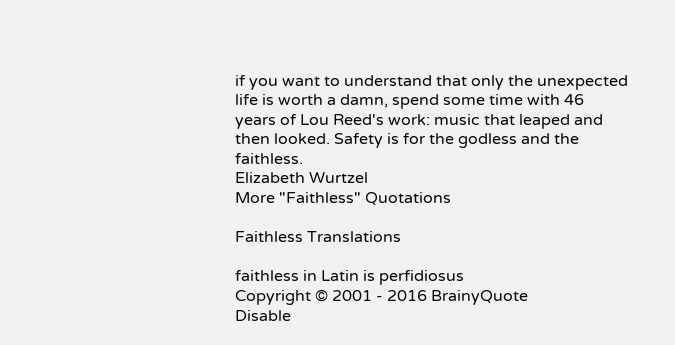if you want to understand that only the unexpected life is worth a damn, spend some time with 46 years of Lou Reed's work: music that leaped and then looked. Safety is for the godless and the faithless.
Elizabeth Wurtzel
More "Faithless" Quotations

Faithless Translations

faithless in Latin is perfidiosus
Copyright © 2001 - 2016 BrainyQuote
Disable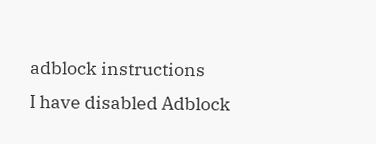adblock instructions
I have disabled Adblock